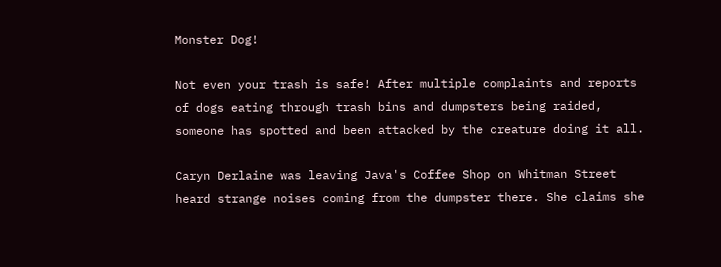Monster Dog!

Not even your trash is safe! After multiple complaints and reports of dogs eating through trash bins and dumpsters being raided, someone has spotted and been attacked by the creature doing it all.

Caryn Derlaine was leaving Java's Coffee Shop on Whitman Street heard strange noises coming from the dumpster there. She claims she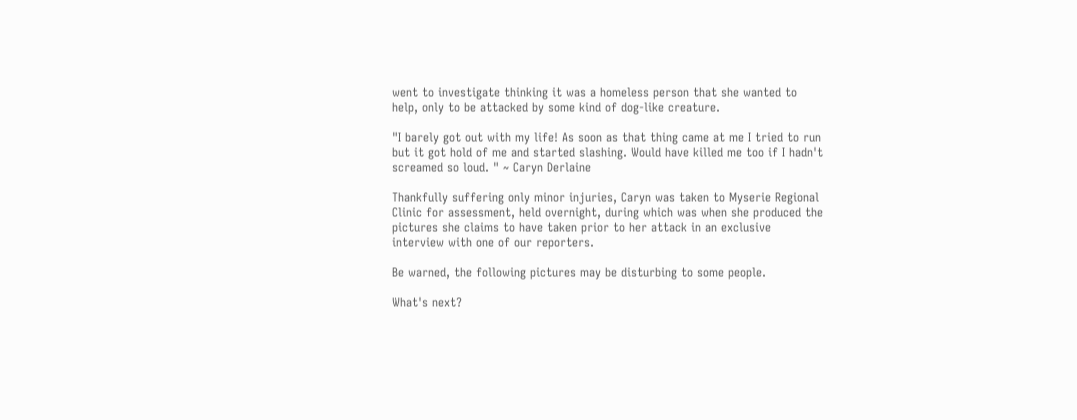went to investigate thinking it was a homeless person that she wanted to help, only to be attacked by some kind of dog-like creature.

"I barely got out with my life! As soon as that thing came at me I tried to run but it got hold of me and started slashing. Would have killed me too if I hadn't screamed so loud. " ~ Caryn Derlaine

Thankfully suffering only minor injuries, Caryn was taken to Myserie Regional Clinic for assessment, held overnight, during which was when she produced the pictures she claims to have taken prior to her attack in an exclusive interview with one of our reporters.

Be warned, the following pictures may be disturbing to some people.

What's next?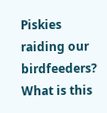Piskies raiding our birdfeeders? What is this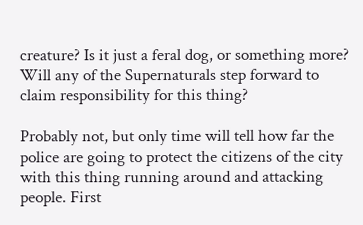creature? Is it just a feral dog, or something more? Will any of the Supernaturals step forward to claim responsibility for this thing?

Probably not, but only time will tell how far the police are going to protect the citizens of the city with this thing running around and attacking people. First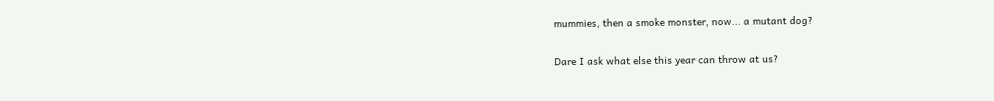mummies, then a smoke monster, now... a mutant dog?

Dare I ask what else this year can throw at us?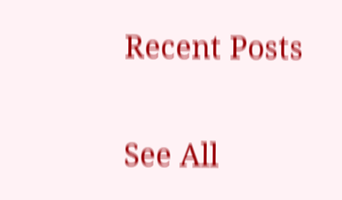Recent Posts

See All